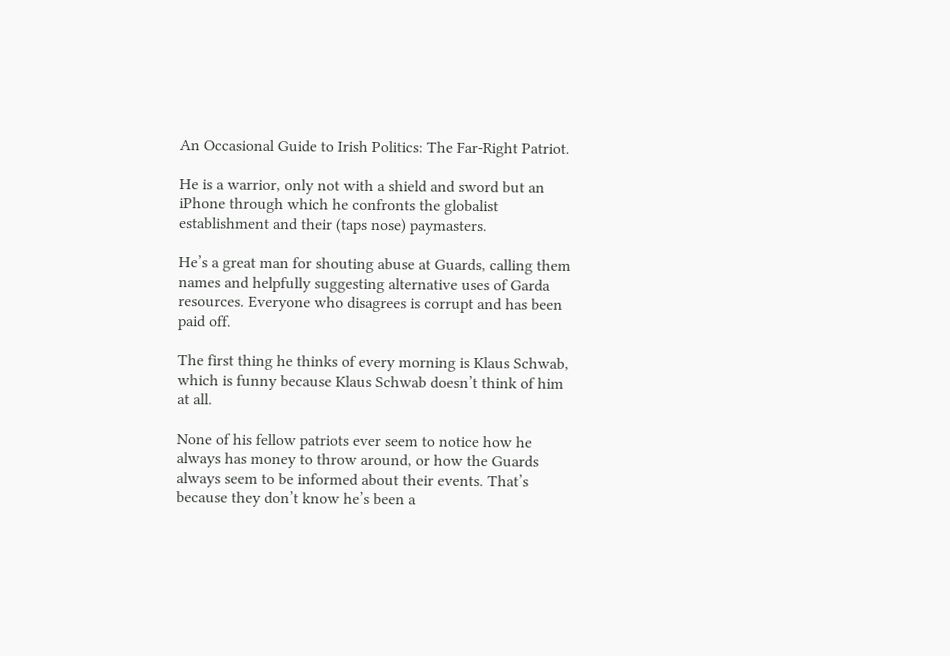An Occasional Guide to Irish Politics: The Far-Right Patriot.

He is a warrior, only not with a shield and sword but an iPhone through which he confronts the globalist establishment and their (taps nose) paymasters.

He’s a great man for shouting abuse at Guards, calling them names and helpfully suggesting alternative uses of Garda resources. Everyone who disagrees is corrupt and has been paid off.

The first thing he thinks of every morning is Klaus Schwab, which is funny because Klaus Schwab doesn’t think of him at all.

None of his fellow patriots ever seem to notice how he always has money to throw around, or how the Guards always seem to be informed about their events. That’s because they don’t know he’s been a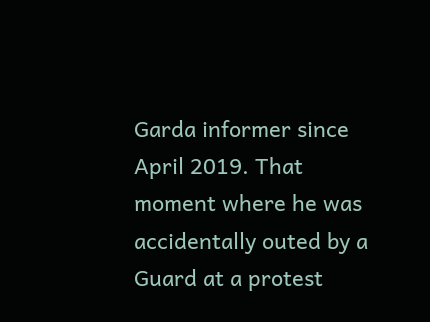Garda informer since April 2019. That moment where he was accidentally outed by a Guard at a protest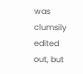was clumsily edited out, but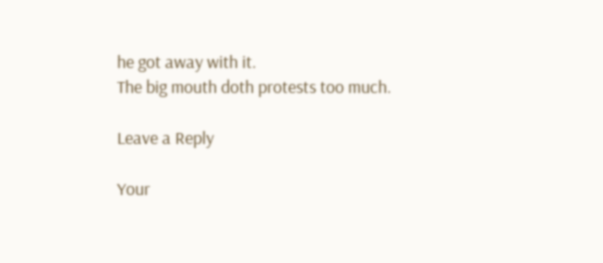he got away with it.
The big mouth doth protests too much.

Leave a Reply

Your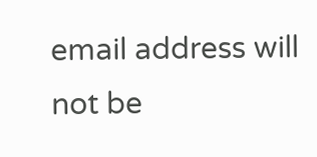email address will not be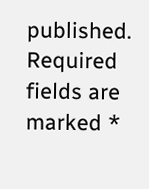published. Required fields are marked *